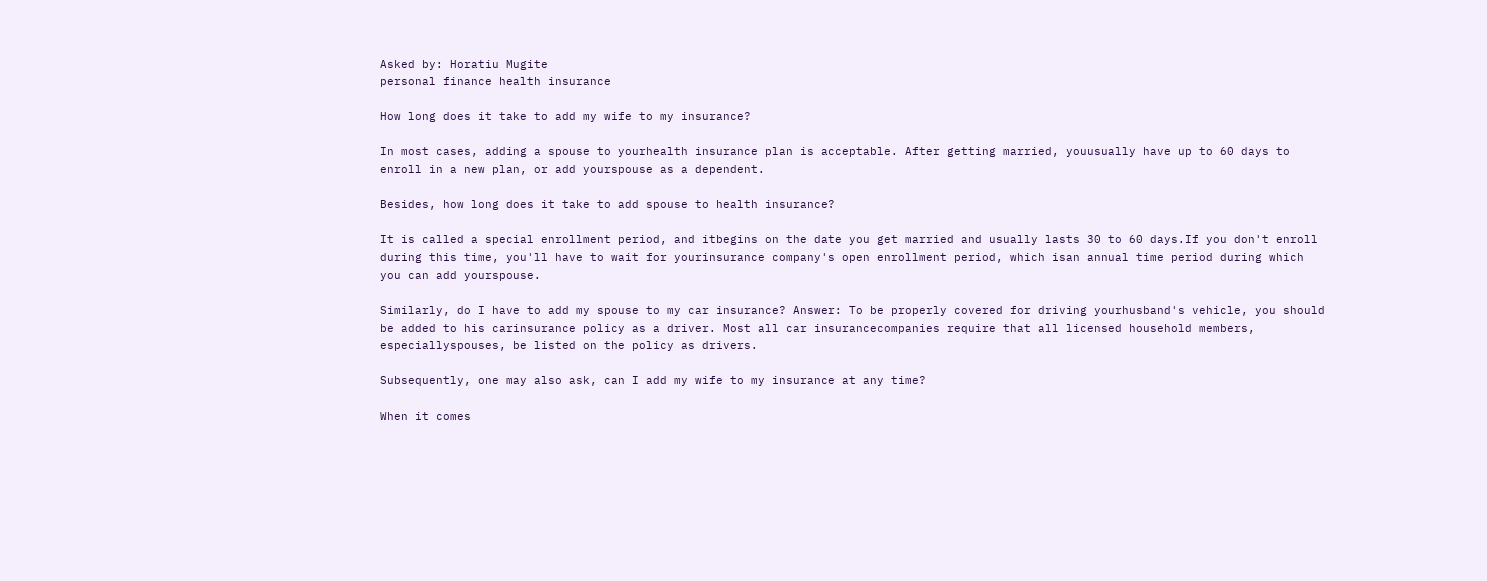Asked by: Horatiu Mugite
personal finance health insurance

How long does it take to add my wife to my insurance?

In most cases, adding a spouse to yourhealth insurance plan is acceptable. After getting married, youusually have up to 60 days to enroll in a new plan, or add yourspouse as a dependent.

Besides, how long does it take to add spouse to health insurance?

It is called a special enrollment period, and itbegins on the date you get married and usually lasts 30 to 60 days.If you don't enroll during this time, you'll have to wait for yourinsurance company's open enrollment period, which isan annual time period during which you can add yourspouse.

Similarly, do I have to add my spouse to my car insurance? Answer: To be properly covered for driving yourhusband's vehicle, you should be added to his carinsurance policy as a driver. Most all car insurancecompanies require that all licensed household members, especiallyspouses, be listed on the policy as drivers.

Subsequently, one may also ask, can I add my wife to my insurance at any time?

When it comes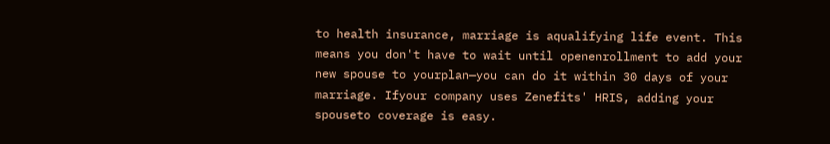to health insurance, marriage is aqualifying life event. This means you don't have to wait until openenrollment to add your new spouse to yourplan—you can do it within 30 days of your marriage. Ifyour company uses Zenefits' HRIS, adding your spouseto coverage is easy.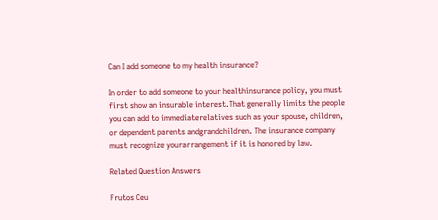Can I add someone to my health insurance?

In order to add someone to your healthinsurance policy, you must first show an insurable interest.That generally limits the people you can add to immediaterelatives such as your spouse, children, or dependent parents andgrandchildren. The insurance company must recognize yourarrangement if it is honored by law.

Related Question Answers

Frutos Ceu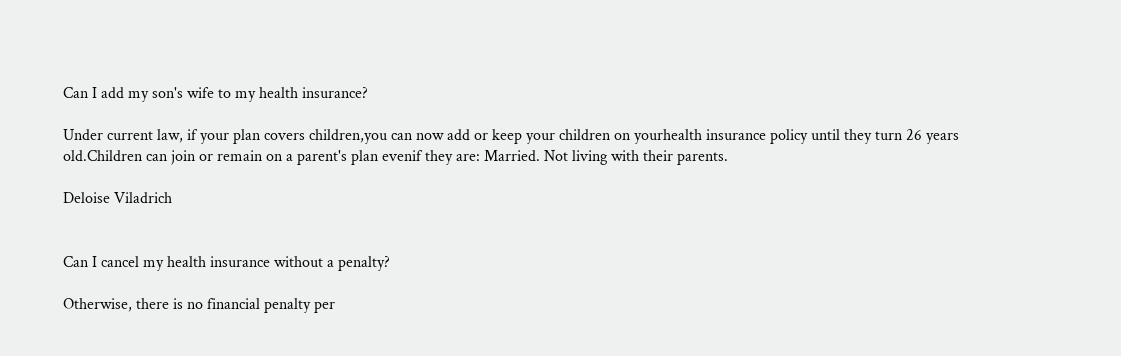Can I add my son's wife to my health insurance?

Under current law, if your plan covers children,you can now add or keep your children on yourhealth insurance policy until they turn 26 years old.Children can join or remain on a parent's plan evenif they are: Married. Not living with their parents.

Deloise Viladrich


Can I cancel my health insurance without a penalty?

Otherwise, there is no financial penalty per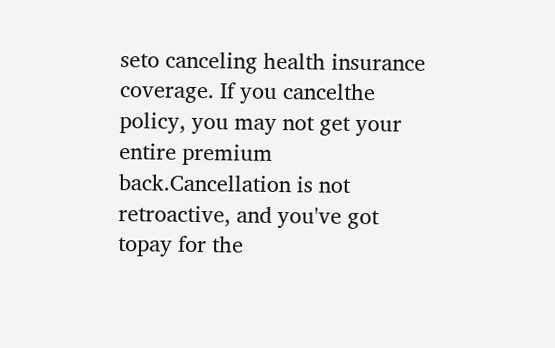seto canceling health insurance coverage. If you cancelthe policy, you may not get your entire premium back.Cancellation is not retroactive, and you've got topay for the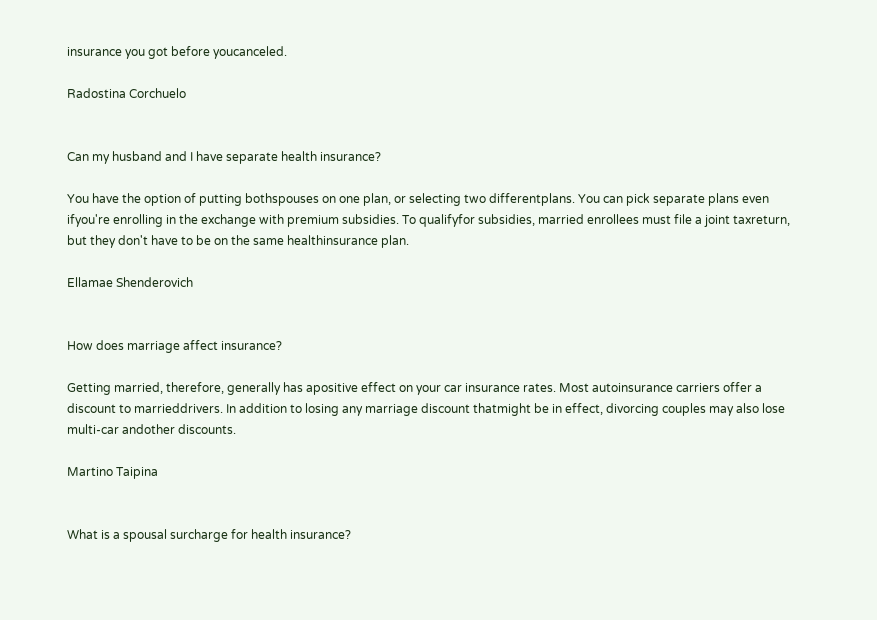insurance you got before youcanceled.

Radostina Corchuelo


Can my husband and I have separate health insurance?

You have the option of putting bothspouses on one plan, or selecting two differentplans. You can pick separate plans even ifyou're enrolling in the exchange with premium subsidies. To qualifyfor subsidies, married enrollees must file a joint taxreturn, but they don't have to be on the same healthinsurance plan.

Ellamae Shenderovich


How does marriage affect insurance?

Getting married, therefore, generally has apositive effect on your car insurance rates. Most autoinsurance carriers offer a discount to marrieddrivers. In addition to losing any marriage discount thatmight be in effect, divorcing couples may also lose multi-car andother discounts.

Martino Taipina


What is a spousal surcharge for health insurance?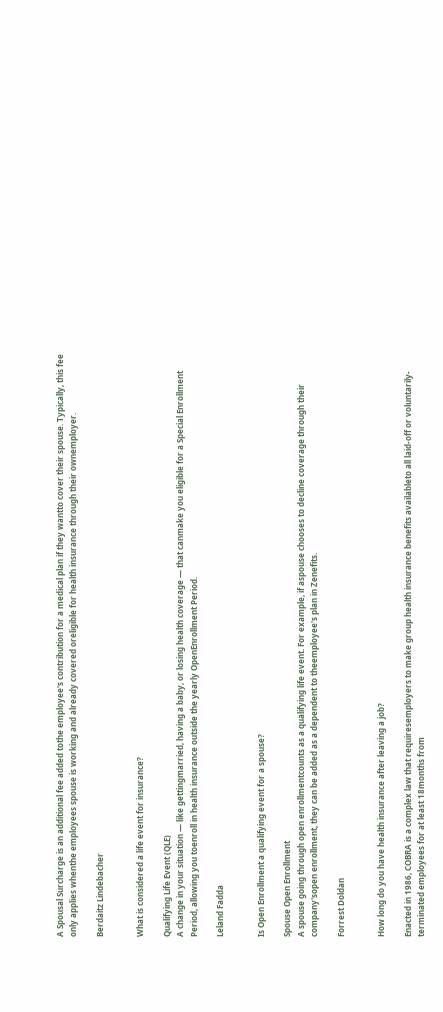A Spousal Surcharge is an additional fee added tothe employee's contribution for a medical plan if they wantto cover their spouse. Typically, this fee only applies whenthe employees spouse is working and already covered oreligible for health insurance through their ownemployer.

Berdaitz Lindebacher


What is considered a life event for insurance?

Qualifying Life Event (QLE)
A change in your situation — like gettingmarried, having a baby, or losing health coverage — that canmake you eligible for a Special Enrollment Period, allowing you toenroll in health insurance outside the yearly OpenEnrollment Period.

Leland Fadda


Is Open Enrollment a qualifying event for a spouse?

Spouse Open Enrollment
A spouse going through open enrollmentcounts as a qualifying life event. For example, if aspouse chooses to decline coverage through their company'sopen enrollment, they can be added as a dependent to theemployee's plan in Zenefits.

Forrest Doldan


How long do you have health insurance after leaving a job?

Enacted in 1986, COBRA is a complex law that requiresemployers to make group health insurance benefits availableto all laid-off or voluntarily-terminated employees for at least 18months from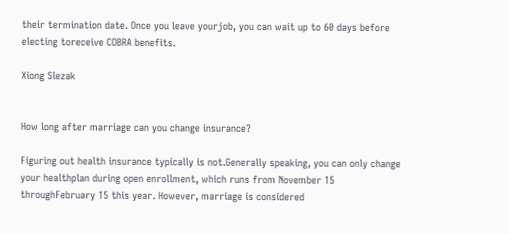their termination date. Once you leave yourjob, you can wait up to 60 days before electing toreceive COBRA benefits.

Xiong Slezak


How long after marriage can you change insurance?

Figuring out health insurance typically is not.Generally speaking, you can only change your healthplan during open enrollment, which runs from November 15 throughFebruary 15 this year. However, marriage is considered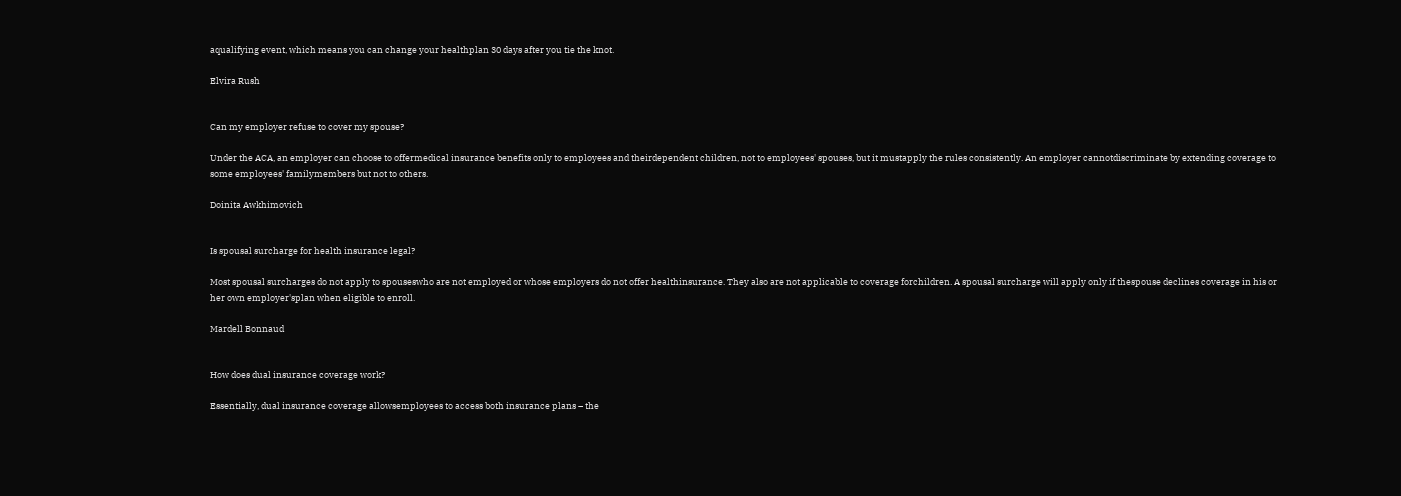aqualifying event, which means you can change your healthplan 30 days after you tie the knot.

Elvira Rush


Can my employer refuse to cover my spouse?

Under the ACA, an employer can choose to offermedical insurance benefits only to employees and theirdependent children, not to employees' spouses, but it mustapply the rules consistently. An employer cannotdiscriminate by extending coverage to some employees' familymembers but not to others.

Doinita Awkhimovich


Is spousal surcharge for health insurance legal?

Most spousal surcharges do not apply to spouseswho are not employed or whose employers do not offer healthinsurance. They also are not applicable to coverage forchildren. A spousal surcharge will apply only if thespouse declines coverage in his or her own employer'splan when eligible to enroll.

Mardell Bonnaud


How does dual insurance coverage work?

Essentially, dual insurance coverage allowsemployees to access both insurance plans – the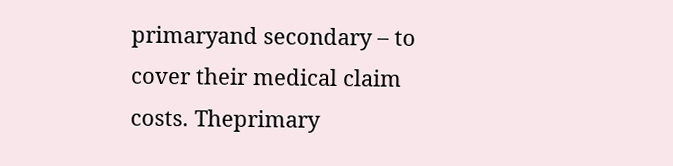primaryand secondary – to cover their medical claim costs. Theprimary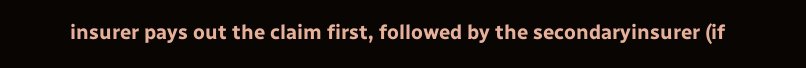insurer pays out the claim first, followed by the secondaryinsurer (if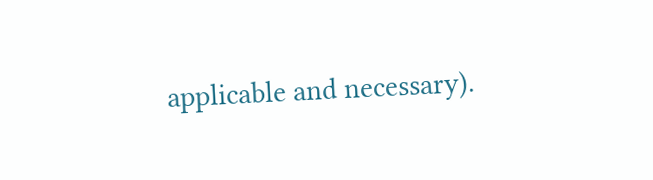applicable and necessary).